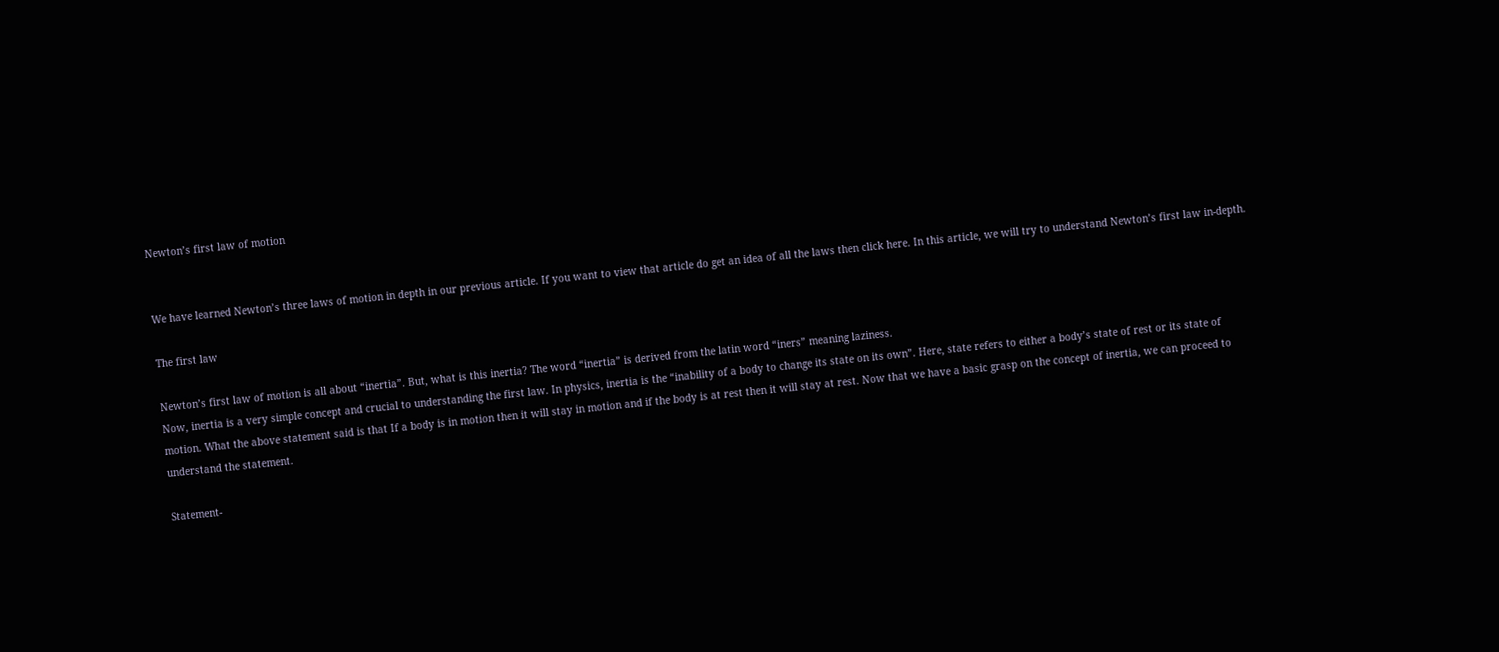Newton’s first law of motion


We have learned Newton’s three laws of motion in depth in our previous article. If you want to view that article do get an idea of all the laws then click here. In this article, we will try to understand Newton’s first law in-depth.

The first law

Newton’s first law of motion is all about “inertia”. But, what is this inertia? The word “inertia” is derived from the latin word “iners” meaning laziness.
Now, inertia is a very simple concept and crucial to understanding the first law. In physics, inertia is the “inability of a body to change its state on its own”. Here, state refers to either a body’s state of rest or its state of motion. What the above statement said is that If a body is in motion then it will stay in motion and if the body is at rest then it will stay at rest. Now that we have a basic grasp on the concept of inertia, we can proceed to understand the statement.

Statement-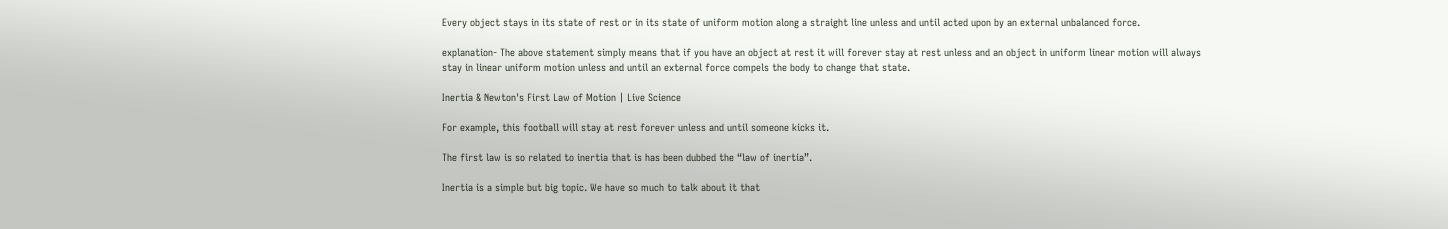Every object stays in its state of rest or in its state of uniform motion along a straight line unless and until acted upon by an external unbalanced force.

explanation- The above statement simply means that if you have an object at rest it will forever stay at rest unless and an object in uniform linear motion will always stay in linear uniform motion unless and until an external force compels the body to change that state.

Inertia & Newton's First Law of Motion | Live Science

For example, this football will stay at rest forever unless and until someone kicks it.

The first law is so related to inertia that is has been dubbed the “law of inertia”.

Inertia is a simple but big topic. We have so much to talk about it that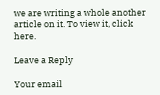we are writing a whole another article on it. To view it, click here.

Leave a Reply

Your email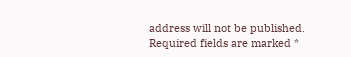address will not be published. Required fields are marked *